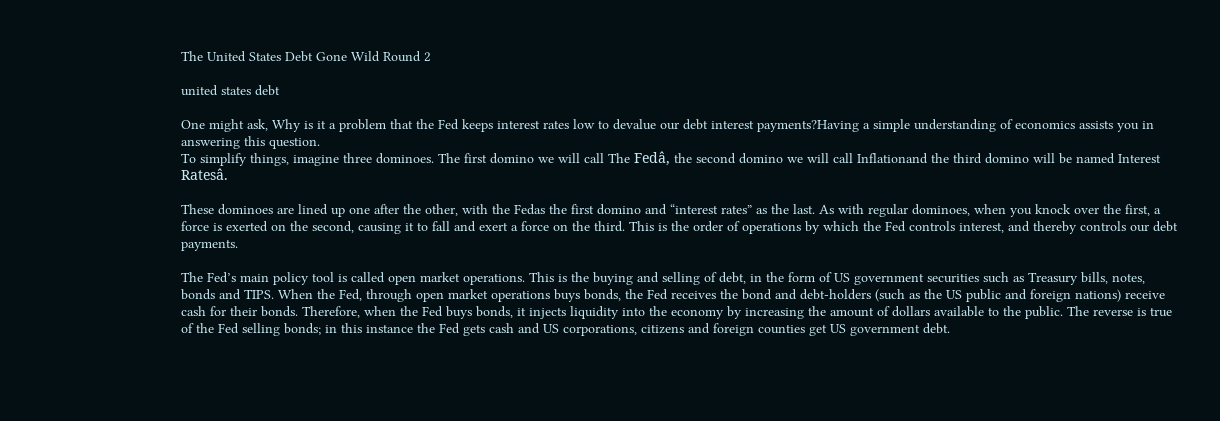The United States Debt Gone Wild Round 2

united states debt

One might ask, Why is it a problem that the Fed keeps interest rates low to devalue our debt interest payments?Having a simple understanding of economics assists you in answering this question.
To simplify things, imagine three dominoes. The first domino we will call The Fedâ, the second domino we will call Inflationand the third domino will be named Interest Ratesâ.

These dominoes are lined up one after the other, with the Fedas the first domino and “interest rates” as the last. As with regular dominoes, when you knock over the first, a force is exerted on the second, causing it to fall and exert a force on the third. This is the order of operations by which the Fed controls interest, and thereby controls our debt payments.

The Fed’s main policy tool is called open market operations. This is the buying and selling of debt, in the form of US government securities such as Treasury bills, notes, bonds and TIPS. When the Fed, through open market operations buys bonds, the Fed receives the bond and debt-holders (such as the US public and foreign nations) receive cash for their bonds. Therefore, when the Fed buys bonds, it injects liquidity into the economy by increasing the amount of dollars available to the public. The reverse is true of the Fed selling bonds; in this instance the Fed gets cash and US corporations, citizens and foreign counties get US government debt.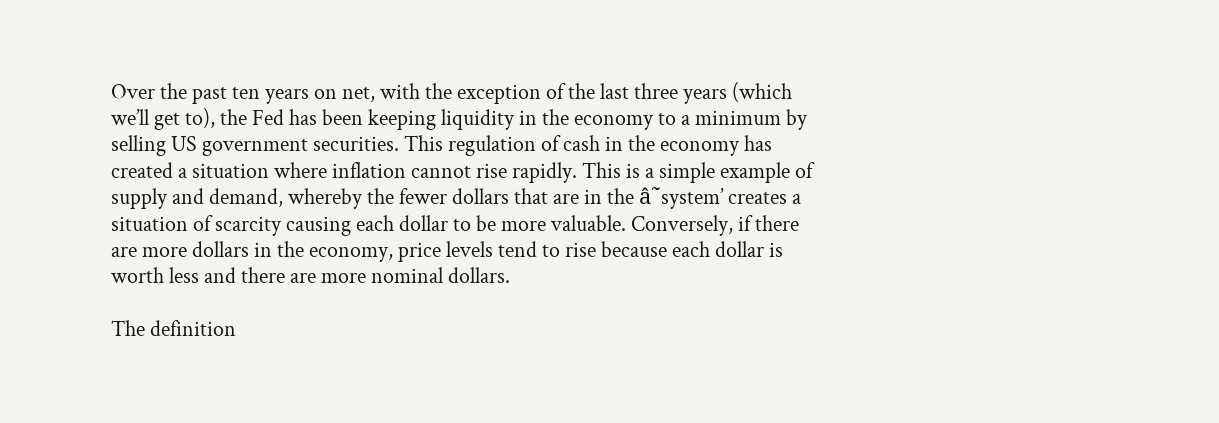Over the past ten years on net, with the exception of the last three years (which we’ll get to), the Fed has been keeping liquidity in the economy to a minimum by selling US government securities. This regulation of cash in the economy has created a situation where inflation cannot rise rapidly. This is a simple example of supply and demand, whereby the fewer dollars that are in the â˜system’ creates a situation of scarcity causing each dollar to be more valuable. Conversely, if there are more dollars in the economy, price levels tend to rise because each dollar is worth less and there are more nominal dollars.

The definition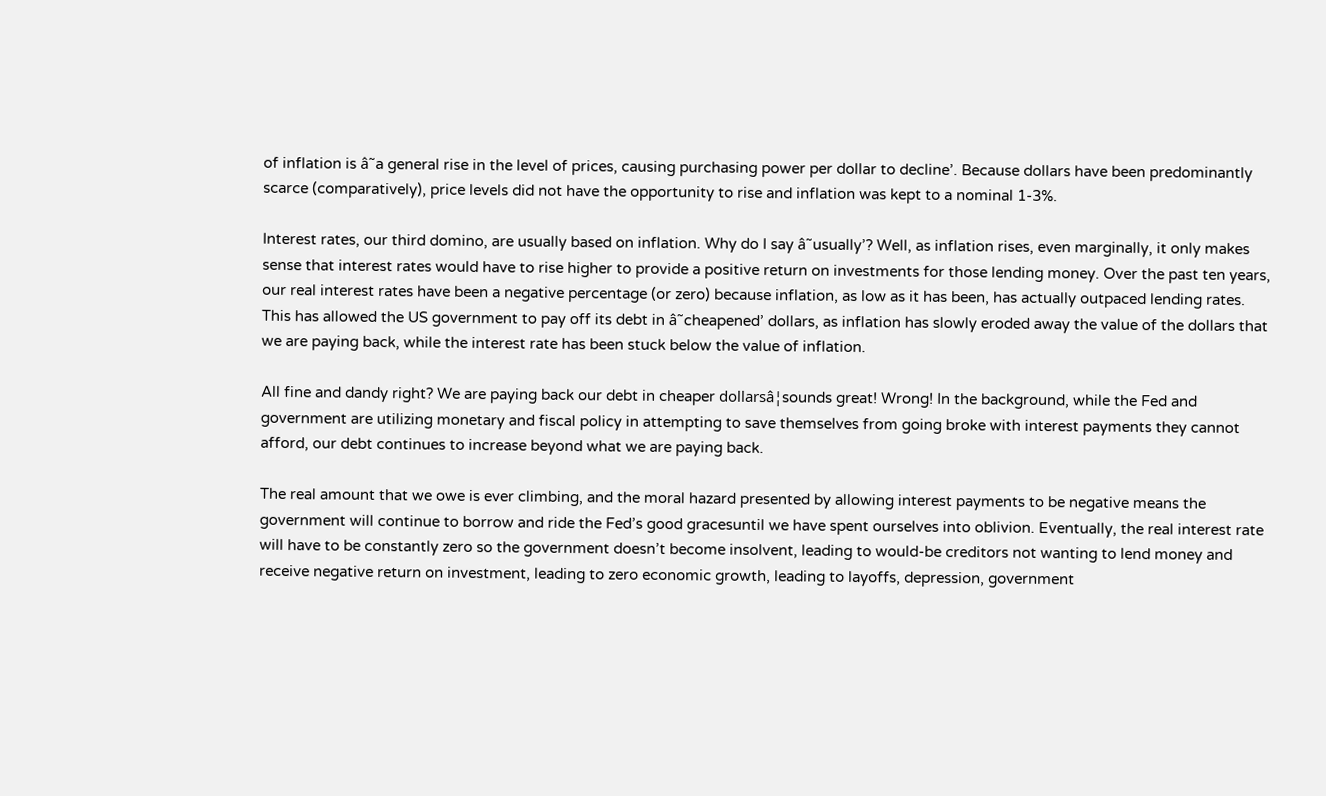of inflation is â˜a general rise in the level of prices, causing purchasing power per dollar to decline’. Because dollars have been predominantly scarce (comparatively), price levels did not have the opportunity to rise and inflation was kept to a nominal 1-3%.

Interest rates, our third domino, are usually based on inflation. Why do I say â˜usually’? Well, as inflation rises, even marginally, it only makes sense that interest rates would have to rise higher to provide a positive return on investments for those lending money. Over the past ten years, our real interest rates have been a negative percentage (or zero) because inflation, as low as it has been, has actually outpaced lending rates. This has allowed the US government to pay off its debt in â˜cheapened’ dollars, as inflation has slowly eroded away the value of the dollars that we are paying back, while the interest rate has been stuck below the value of inflation.

All fine and dandy right? We are paying back our debt in cheaper dollarsâ¦sounds great! Wrong! In the background, while the Fed and government are utilizing monetary and fiscal policy in attempting to save themselves from going broke with interest payments they cannot afford, our debt continues to increase beyond what we are paying back.

The real amount that we owe is ever climbing, and the moral hazard presented by allowing interest payments to be negative means the government will continue to borrow and ride the Fed’s good gracesuntil we have spent ourselves into oblivion. Eventually, the real interest rate will have to be constantly zero so the government doesn’t become insolvent, leading to would-be creditors not wanting to lend money and receive negative return on investment, leading to zero economic growth, leading to layoffs, depression, government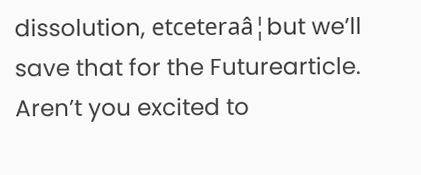dissolution, etceteraâ¦but we’ll save that for the Futurearticle. Aren’t you excited to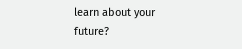learn about your future?